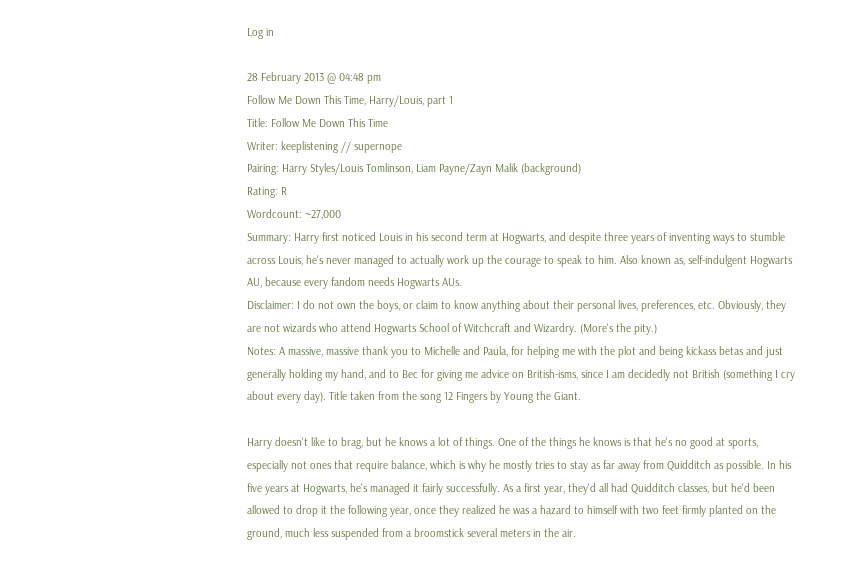Log in

28 February 2013 @ 04:48 pm
Follow Me Down This Time, Harry/Louis, part 1
Title: Follow Me Down This Time
Writer: keeplistening // supernope
Pairing: Harry Styles/Louis Tomlinson, Liam Payne/Zayn Malik (background)
Rating: R
Wordcount: ~27,000
Summary: Harry first noticed Louis in his second term at Hogwarts, and despite three years of inventing ways to stumble across Louis, he's never managed to actually work up the courage to speak to him. Also known as, self-indulgent Hogwarts AU, because every fandom needs Hogwarts AUs.
Disclaimer: I do not own the boys, or claim to know anything about their personal lives, preferences, etc. Obviously, they are not wizards who attend Hogwarts School of Witchcraft and Wizardry. (More's the pity.)
Notes: A massive, massive thank you to Michelle and Paula, for helping me with the plot and being kickass betas and just generally holding my hand, and to Bec for giving me advice on British-isms, since I am decidedly not British (something I cry about every day). Title taken from the song 12 Fingers by Young the Giant.

Harry doesn't like to brag, but he knows a lot of things. One of the things he knows is that he's no good at sports, especially not ones that require balance, which is why he mostly tries to stay as far away from Quidditch as possible. In his five years at Hogwarts, he's managed it fairly successfully. As a first year, they'd all had Quidditch classes, but he'd been allowed to drop it the following year, once they realized he was a hazard to himself with two feet firmly planted on the ground, much less suspended from a broomstick several meters in the air.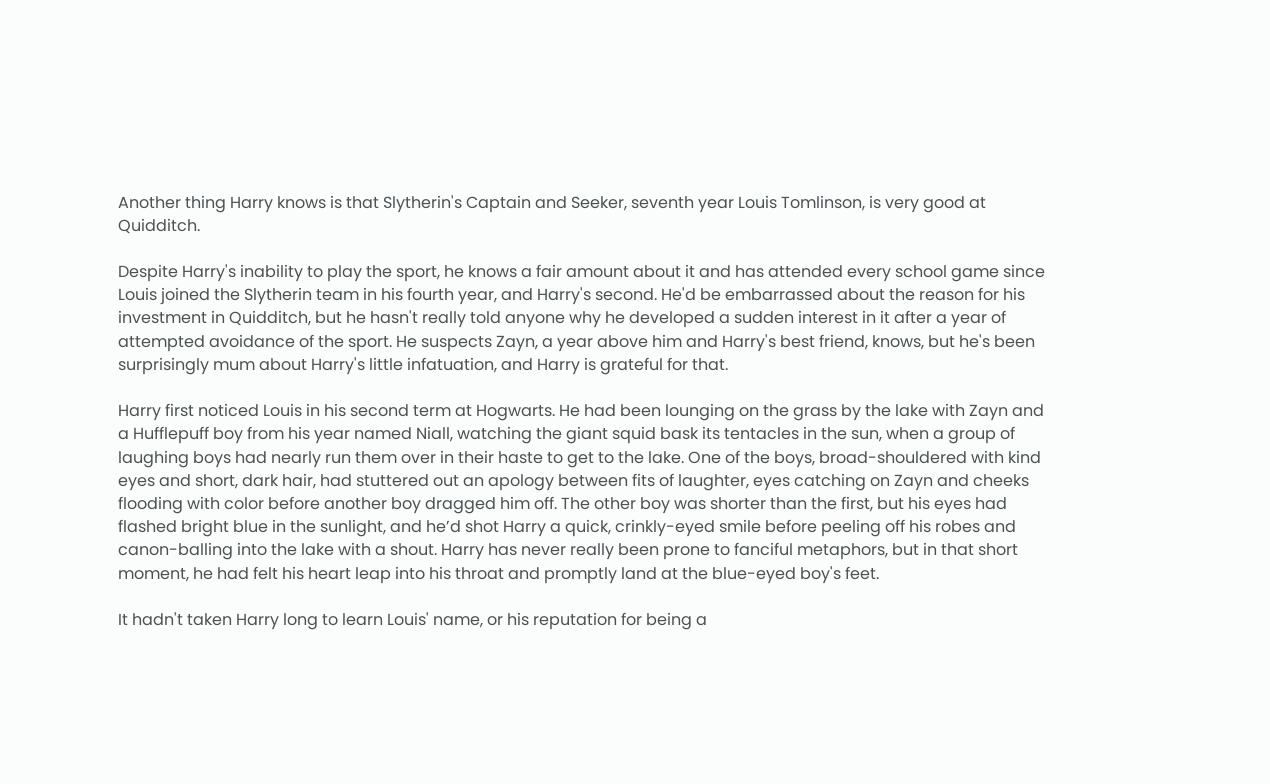Another thing Harry knows is that Slytherin's Captain and Seeker, seventh year Louis Tomlinson, is very good at Quidditch.

Despite Harry's inability to play the sport, he knows a fair amount about it and has attended every school game since Louis joined the Slytherin team in his fourth year, and Harry's second. He'd be embarrassed about the reason for his investment in Quidditch, but he hasn't really told anyone why he developed a sudden interest in it after a year of attempted avoidance of the sport. He suspects Zayn, a year above him and Harry's best friend, knows, but he's been surprisingly mum about Harry's little infatuation, and Harry is grateful for that.

Harry first noticed Louis in his second term at Hogwarts. He had been lounging on the grass by the lake with Zayn and a Hufflepuff boy from his year named Niall, watching the giant squid bask its tentacles in the sun, when a group of laughing boys had nearly run them over in their haste to get to the lake. One of the boys, broad-shouldered with kind eyes and short, dark hair, had stuttered out an apology between fits of laughter, eyes catching on Zayn and cheeks flooding with color before another boy dragged him off. The other boy was shorter than the first, but his eyes had flashed bright blue in the sunlight, and he’d shot Harry a quick, crinkly-eyed smile before peeling off his robes and canon-balling into the lake with a shout. Harry has never really been prone to fanciful metaphors, but in that short moment, he had felt his heart leap into his throat and promptly land at the blue-eyed boy's feet.

It hadn't taken Harry long to learn Louis' name, or his reputation for being a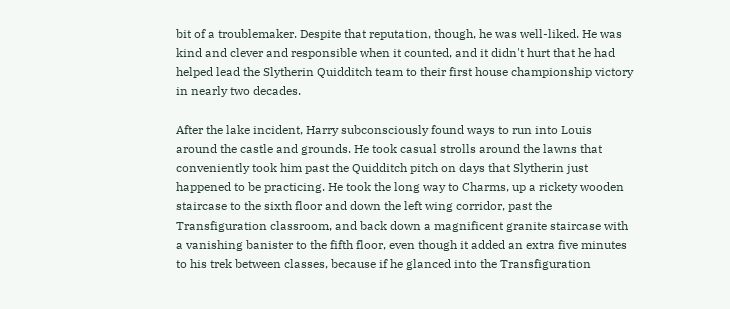bit of a troublemaker. Despite that reputation, though, he was well-liked. He was kind and clever and responsible when it counted, and it didn't hurt that he had helped lead the Slytherin Quidditch team to their first house championship victory in nearly two decades.

After the lake incident, Harry subconsciously found ways to run into Louis around the castle and grounds. He took casual strolls around the lawns that conveniently took him past the Quidditch pitch on days that Slytherin just happened to be practicing. He took the long way to Charms, up a rickety wooden staircase to the sixth floor and down the left wing corridor, past the Transfiguration classroom, and back down a magnificent granite staircase with a vanishing banister to the fifth floor, even though it added an extra five minutes to his trek between classes, because if he glanced into the Transfiguration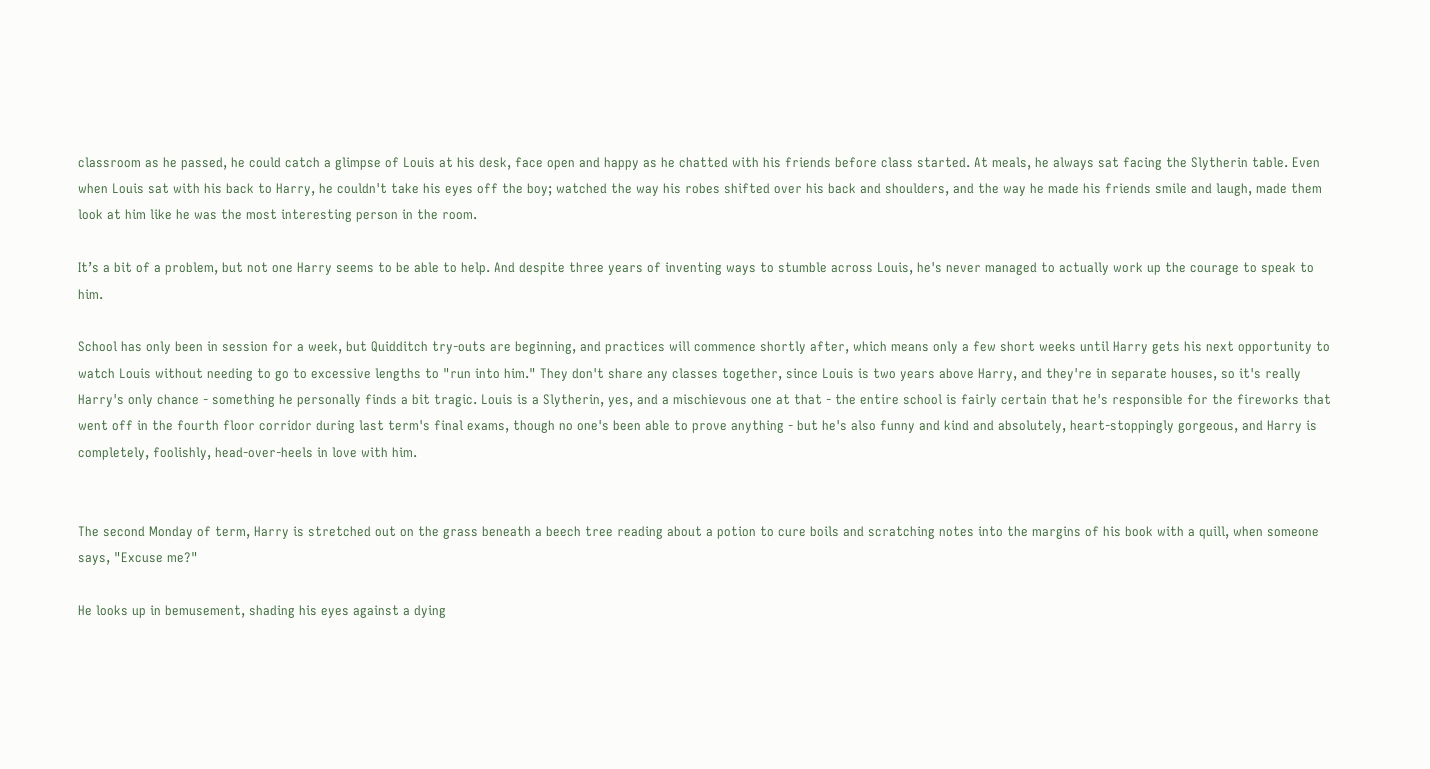classroom as he passed, he could catch a glimpse of Louis at his desk, face open and happy as he chatted with his friends before class started. At meals, he always sat facing the Slytherin table. Even when Louis sat with his back to Harry, he couldn't take his eyes off the boy; watched the way his robes shifted over his back and shoulders, and the way he made his friends smile and laugh, made them look at him like he was the most interesting person in the room.

It’s a bit of a problem, but not one Harry seems to be able to help. And despite three years of inventing ways to stumble across Louis, he's never managed to actually work up the courage to speak to him.

School has only been in session for a week, but Quidditch try-outs are beginning, and practices will commence shortly after, which means only a few short weeks until Harry gets his next opportunity to watch Louis without needing to go to excessive lengths to "run into him." They don't share any classes together, since Louis is two years above Harry, and they're in separate houses, so it's really Harry's only chance - something he personally finds a bit tragic. Louis is a Slytherin, yes, and a mischievous one at that - the entire school is fairly certain that he's responsible for the fireworks that went off in the fourth floor corridor during last term's final exams, though no one's been able to prove anything - but he's also funny and kind and absolutely, heart-stoppingly gorgeous, and Harry is completely, foolishly, head-over-heels in love with him.


The second Monday of term, Harry is stretched out on the grass beneath a beech tree reading about a potion to cure boils and scratching notes into the margins of his book with a quill, when someone says, "Excuse me?"

He looks up in bemusement, shading his eyes against a dying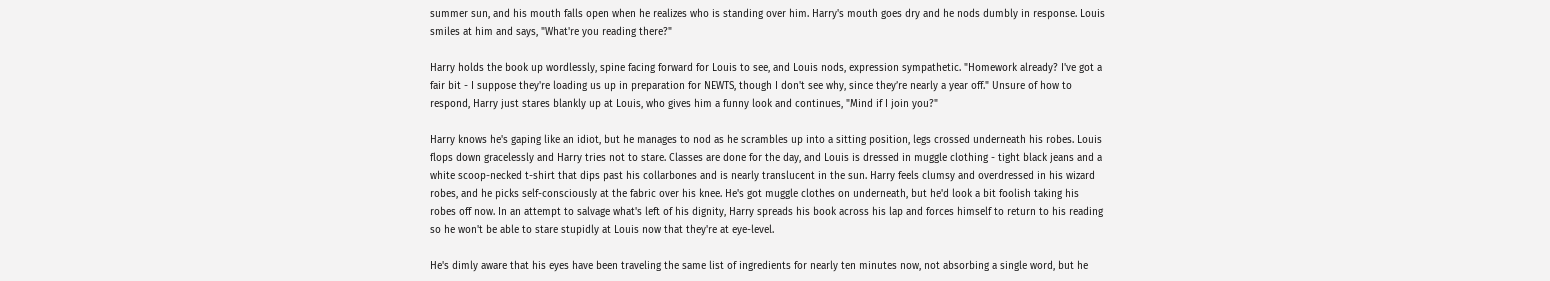summer sun, and his mouth falls open when he realizes who is standing over him. Harry's mouth goes dry and he nods dumbly in response. Louis smiles at him and says, "What're you reading there?"

Harry holds the book up wordlessly, spine facing forward for Louis to see, and Louis nods, expression sympathetic. "Homework already? I've got a fair bit - I suppose they're loading us up in preparation for NEWTS, though I don't see why, since they’re nearly a year off." Unsure of how to respond, Harry just stares blankly up at Louis, who gives him a funny look and continues, "Mind if I join you?"

Harry knows he's gaping like an idiot, but he manages to nod as he scrambles up into a sitting position, legs crossed underneath his robes. Louis flops down gracelessly and Harry tries not to stare. Classes are done for the day, and Louis is dressed in muggle clothing - tight black jeans and a white scoop-necked t-shirt that dips past his collarbones and is nearly translucent in the sun. Harry feels clumsy and overdressed in his wizard robes, and he picks self-consciously at the fabric over his knee. He's got muggle clothes on underneath, but he'd look a bit foolish taking his robes off now. In an attempt to salvage what's left of his dignity, Harry spreads his book across his lap and forces himself to return to his reading so he won't be able to stare stupidly at Louis now that they're at eye-level.

He's dimly aware that his eyes have been traveling the same list of ingredients for nearly ten minutes now, not absorbing a single word, but he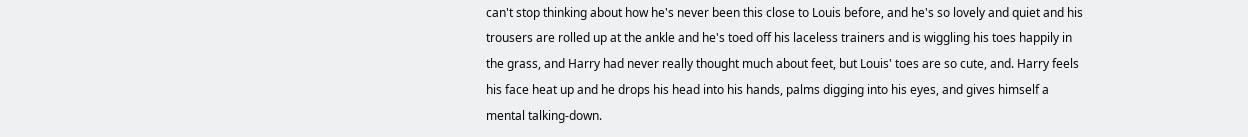can't stop thinking about how he's never been this close to Louis before, and he's so lovely and quiet and his trousers are rolled up at the ankle and he's toed off his laceless trainers and is wiggling his toes happily in the grass, and Harry had never really thought much about feet, but Louis' toes are so cute, and. Harry feels his face heat up and he drops his head into his hands, palms digging into his eyes, and gives himself a mental talking-down.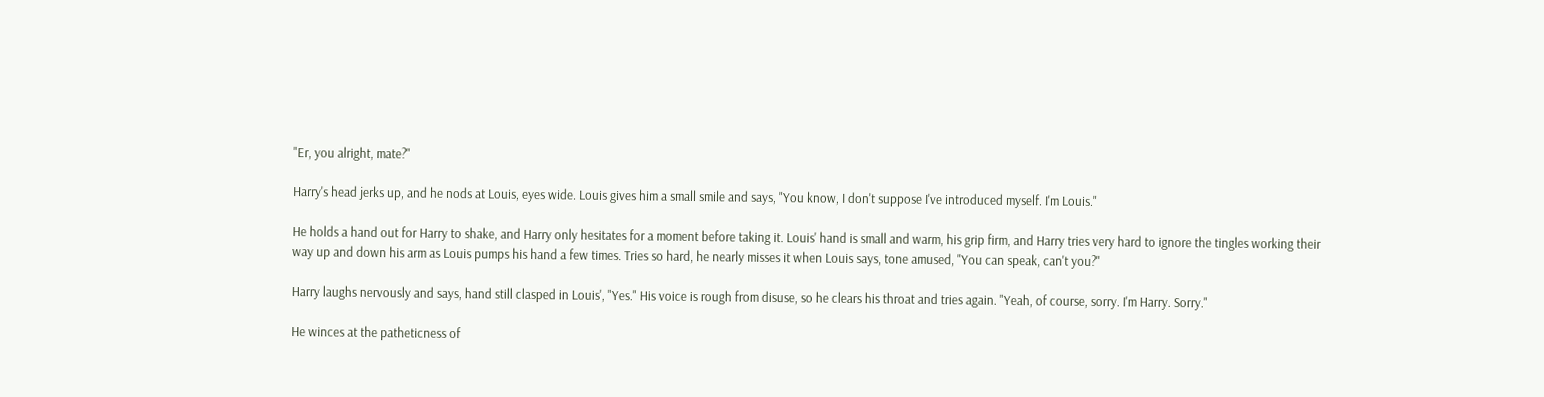"Er, you alright, mate?"

Harry's head jerks up, and he nods at Louis, eyes wide. Louis gives him a small smile and says, "You know, I don't suppose I've introduced myself. I'm Louis."

He holds a hand out for Harry to shake, and Harry only hesitates for a moment before taking it. Louis' hand is small and warm, his grip firm, and Harry tries very hard to ignore the tingles working their way up and down his arm as Louis pumps his hand a few times. Tries so hard, he nearly misses it when Louis says, tone amused, "You can speak, can't you?"

Harry laughs nervously and says, hand still clasped in Louis', "Yes." His voice is rough from disuse, so he clears his throat and tries again. "Yeah, of course, sorry. I'm Harry. Sorry."

He winces at the patheticness of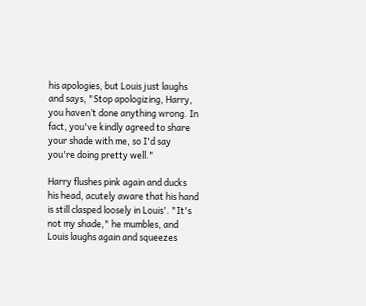his apologies, but Louis just laughs and says, "Stop apologizing, Harry, you haven’t done anything wrong. In fact, you've kindly agreed to share your shade with me, so I'd say you're doing pretty well."

Harry flushes pink again and ducks his head, acutely aware that his hand is still clasped loosely in Louis'. "It's not my shade," he mumbles, and Louis laughs again and squeezes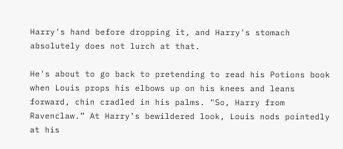Harry's hand before dropping it, and Harry's stomach absolutely does not lurch at that.

He's about to go back to pretending to read his Potions book when Louis props his elbows up on his knees and leans forward, chin cradled in his palms. "So, Harry from Ravenclaw.” At Harry’s bewildered look, Louis nods pointedly at his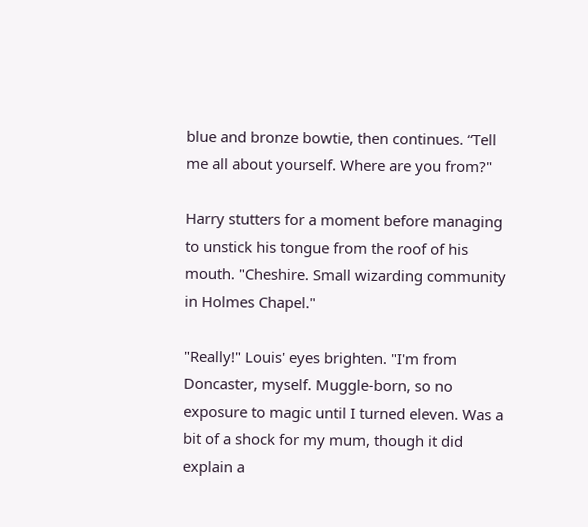blue and bronze bowtie, then continues. “Tell me all about yourself. Where are you from?"

Harry stutters for a moment before managing to unstick his tongue from the roof of his mouth. "Cheshire. Small wizarding community in Holmes Chapel."

"Really!" Louis' eyes brighten. "I'm from Doncaster, myself. Muggle-born, so no exposure to magic until I turned eleven. Was a bit of a shock for my mum, though it did explain a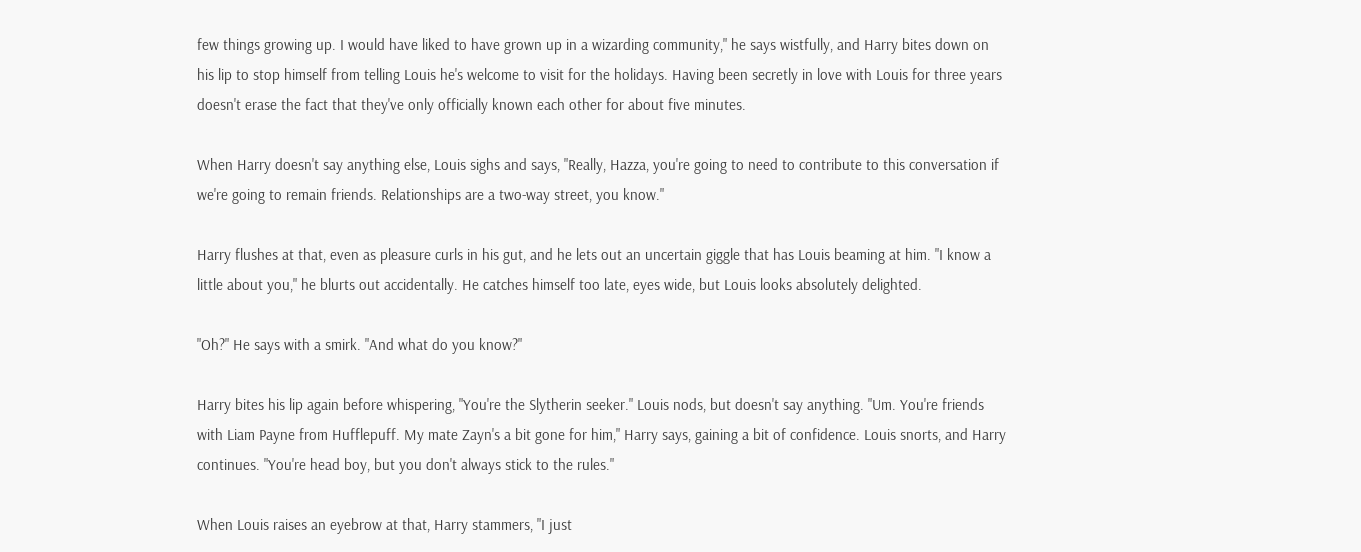few things growing up. I would have liked to have grown up in a wizarding community," he says wistfully, and Harry bites down on his lip to stop himself from telling Louis he's welcome to visit for the holidays. Having been secretly in love with Louis for three years doesn't erase the fact that they've only officially known each other for about five minutes.

When Harry doesn't say anything else, Louis sighs and says, "Really, Hazza, you're going to need to contribute to this conversation if we're going to remain friends. Relationships are a two-way street, you know."

Harry flushes at that, even as pleasure curls in his gut, and he lets out an uncertain giggle that has Louis beaming at him. "I know a little about you," he blurts out accidentally. He catches himself too late, eyes wide, but Louis looks absolutely delighted.

"Oh?" He says with a smirk. "And what do you know?"

Harry bites his lip again before whispering, "You're the Slytherin seeker." Louis nods, but doesn't say anything. "Um. You're friends with Liam Payne from Hufflepuff. My mate Zayn's a bit gone for him," Harry says, gaining a bit of confidence. Louis snorts, and Harry continues. "You're head boy, but you don't always stick to the rules."

When Louis raises an eyebrow at that, Harry stammers, "I just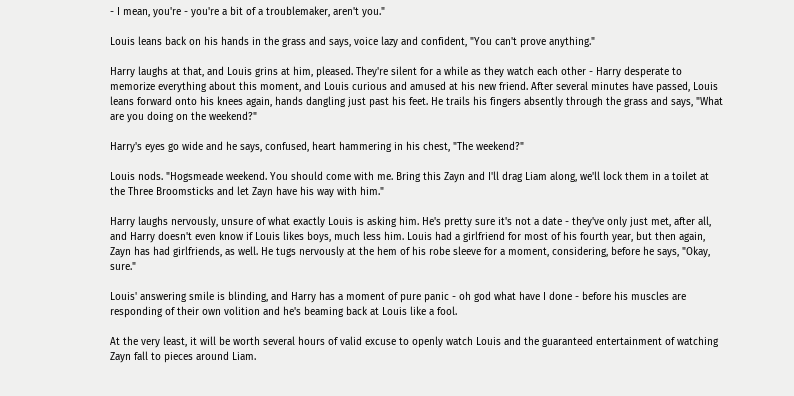- I mean, you're - you're a bit of a troublemaker, aren't you."

Louis leans back on his hands in the grass and says, voice lazy and confident, "You can't prove anything."

Harry laughs at that, and Louis grins at him, pleased. They're silent for a while as they watch each other - Harry desperate to memorize everything about this moment, and Louis curious and amused at his new friend. After several minutes have passed, Louis leans forward onto his knees again, hands dangling just past his feet. He trails his fingers absently through the grass and says, "What are you doing on the weekend?"

Harry's eyes go wide and he says, confused, heart hammering in his chest, "The weekend?"

Louis nods. "Hogsmeade weekend. You should come with me. Bring this Zayn and I'll drag Liam along, we'll lock them in a toilet at the Three Broomsticks and let Zayn have his way with him."

Harry laughs nervously, unsure of what exactly Louis is asking him. He's pretty sure it's not a date - they've only just met, after all, and Harry doesn't even know if Louis likes boys, much less him. Louis had a girlfriend for most of his fourth year, but then again, Zayn has had girlfriends, as well. He tugs nervously at the hem of his robe sleeve for a moment, considering, before he says, "Okay, sure."

Louis' answering smile is blinding, and Harry has a moment of pure panic - oh god what have I done - before his muscles are responding of their own volition and he's beaming back at Louis like a fool.

At the very least, it will be worth several hours of valid excuse to openly watch Louis and the guaranteed entertainment of watching Zayn fall to pieces around Liam.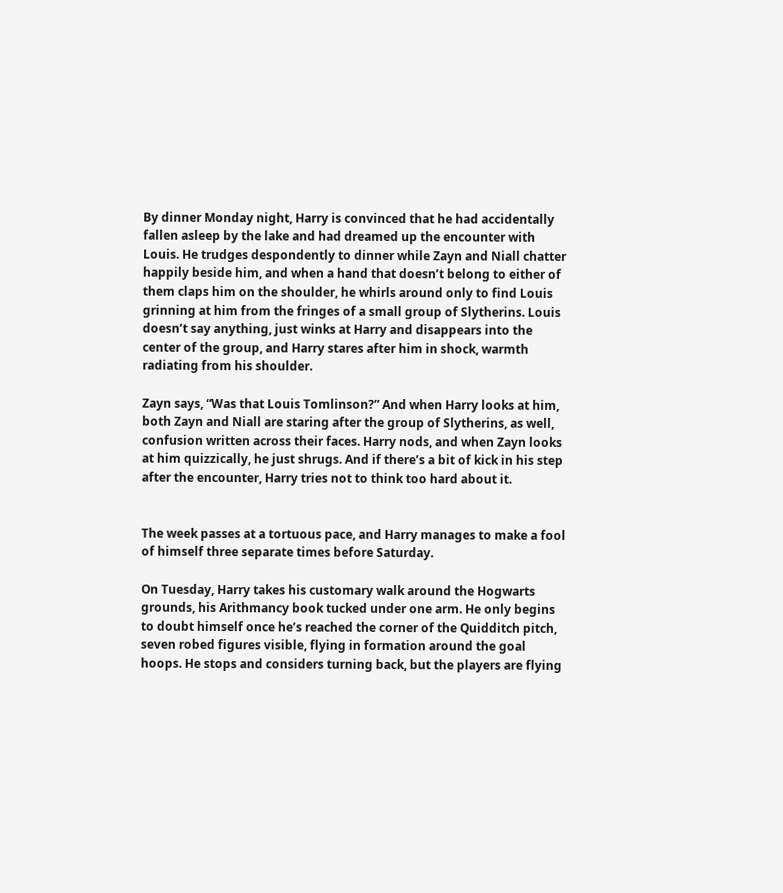By dinner Monday night, Harry is convinced that he had accidentally fallen asleep by the lake and had dreamed up the encounter with Louis. He trudges despondently to dinner while Zayn and Niall chatter happily beside him, and when a hand that doesn’t belong to either of them claps him on the shoulder, he whirls around only to find Louis grinning at him from the fringes of a small group of Slytherins. Louis doesn’t say anything, just winks at Harry and disappears into the center of the group, and Harry stares after him in shock, warmth radiating from his shoulder.

Zayn says, “Was that Louis Tomlinson?” And when Harry looks at him, both Zayn and Niall are staring after the group of Slytherins, as well, confusion written across their faces. Harry nods, and when Zayn looks at him quizzically, he just shrugs. And if there’s a bit of kick in his step after the encounter, Harry tries not to think too hard about it.


The week passes at a tortuous pace, and Harry manages to make a fool of himself three separate times before Saturday.

On Tuesday, Harry takes his customary walk around the Hogwarts grounds, his Arithmancy book tucked under one arm. He only begins to doubt himself once he’s reached the corner of the Quidditch pitch, seven robed figures visible, flying in formation around the goal hoops. He stops and considers turning back, but the players are flying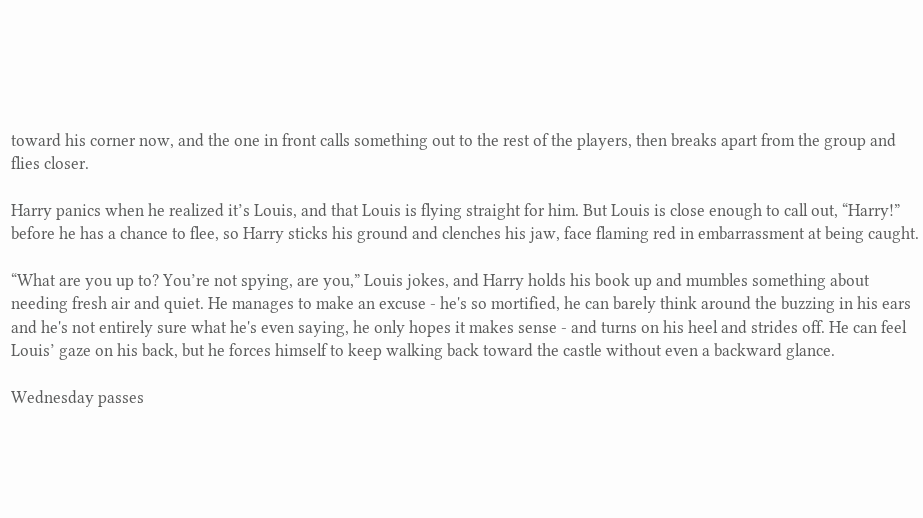toward his corner now, and the one in front calls something out to the rest of the players, then breaks apart from the group and flies closer.

Harry panics when he realized it’s Louis, and that Louis is flying straight for him. But Louis is close enough to call out, “Harry!” before he has a chance to flee, so Harry sticks his ground and clenches his jaw, face flaming red in embarrassment at being caught.

“What are you up to? You’re not spying, are you,” Louis jokes, and Harry holds his book up and mumbles something about needing fresh air and quiet. He manages to make an excuse - he's so mortified, he can barely think around the buzzing in his ears and he's not entirely sure what he's even saying, he only hopes it makes sense - and turns on his heel and strides off. He can feel Louis’ gaze on his back, but he forces himself to keep walking back toward the castle without even a backward glance.

Wednesday passes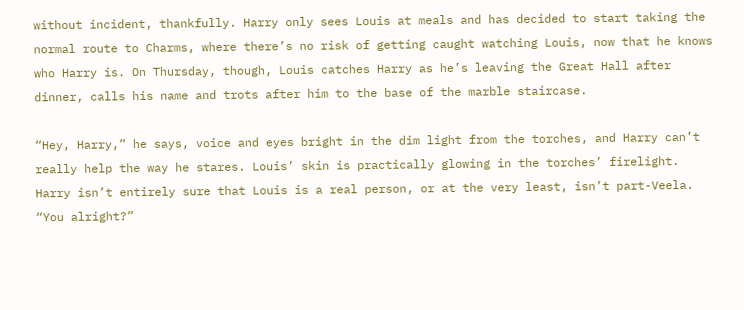without incident, thankfully. Harry only sees Louis at meals and has decided to start taking the normal route to Charms, where there’s no risk of getting caught watching Louis, now that he knows who Harry is. On Thursday, though, Louis catches Harry as he’s leaving the Great Hall after dinner, calls his name and trots after him to the base of the marble staircase.

“Hey, Harry,” he says, voice and eyes bright in the dim light from the torches, and Harry can’t really help the way he stares. Louis’ skin is practically glowing in the torches’ firelight. Harry isn’t entirely sure that Louis is a real person, or at the very least, isn’t part-Veela. “You alright?”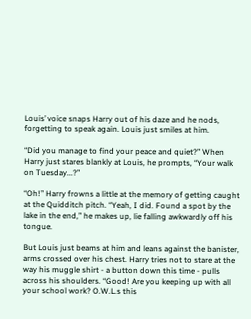Louis’ voice snaps Harry out of his daze and he nods, forgetting to speak again. Louis just smiles at him.

“Did you manage to find your peace and quiet?” When Harry just stares blankly at Louis, he prompts, “Your walk on Tuesday...?”

“Oh!” Harry frowns a little at the memory of getting caught at the Quidditch pitch. “Yeah, I did. Found a spot by the lake in the end,” he makes up, lie falling awkwardly off his tongue.

But Louis just beams at him and leans against the banister, arms crossed over his chest. Harry tries not to stare at the way his muggle shirt - a button down this time - pulls across his shoulders. “Good! Are you keeping up with all your school work? O.W.L.s this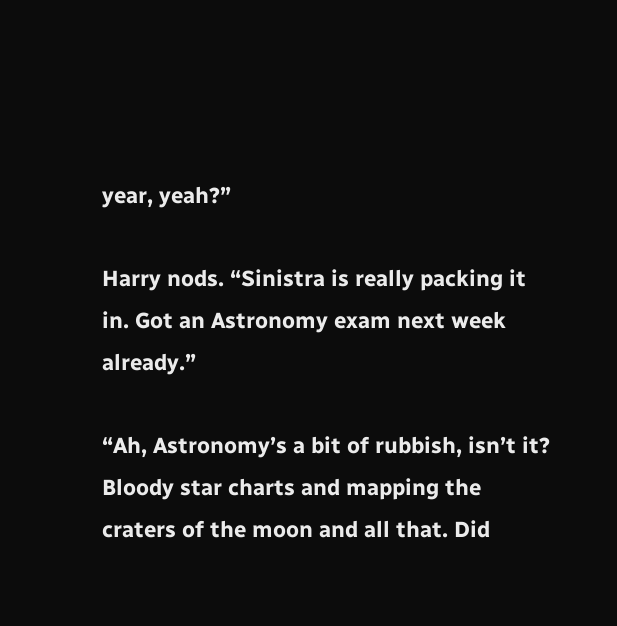year, yeah?”

Harry nods. “Sinistra is really packing it in. Got an Astronomy exam next week already.”

“Ah, Astronomy’s a bit of rubbish, isn’t it? Bloody star charts and mapping the craters of the moon and all that. Did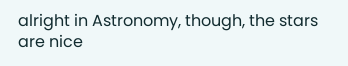alright in Astronomy, though, the stars are nice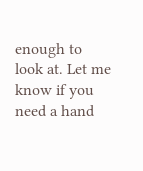enough to look at. Let me know if you need a hand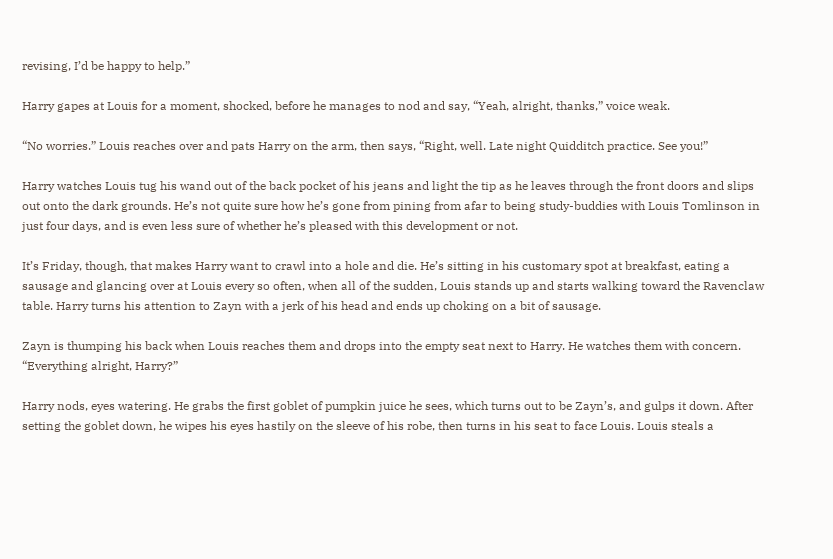revising, I’d be happy to help.”

Harry gapes at Louis for a moment, shocked, before he manages to nod and say, “Yeah, alright, thanks,” voice weak.

“No worries.” Louis reaches over and pats Harry on the arm, then says, “Right, well. Late night Quidditch practice. See you!”

Harry watches Louis tug his wand out of the back pocket of his jeans and light the tip as he leaves through the front doors and slips out onto the dark grounds. He’s not quite sure how he’s gone from pining from afar to being study-buddies with Louis Tomlinson in just four days, and is even less sure of whether he’s pleased with this development or not.

It’s Friday, though, that makes Harry want to crawl into a hole and die. He’s sitting in his customary spot at breakfast, eating a sausage and glancing over at Louis every so often, when all of the sudden, Louis stands up and starts walking toward the Ravenclaw table. Harry turns his attention to Zayn with a jerk of his head and ends up choking on a bit of sausage.

Zayn is thumping his back when Louis reaches them and drops into the empty seat next to Harry. He watches them with concern. “Everything alright, Harry?”

Harry nods, eyes watering. He grabs the first goblet of pumpkin juice he sees, which turns out to be Zayn’s, and gulps it down. After setting the goblet down, he wipes his eyes hastily on the sleeve of his robe, then turns in his seat to face Louis. Louis steals a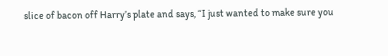slice of bacon off Harry’s plate and says, “I just wanted to make sure you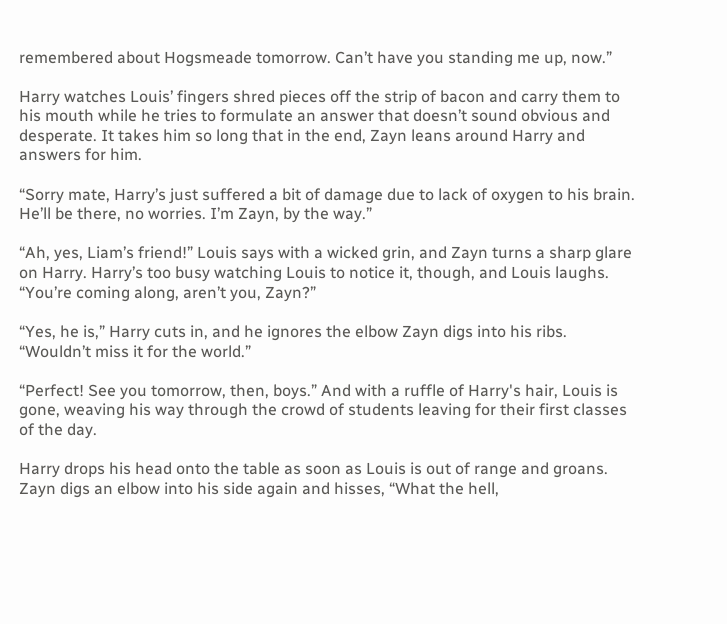remembered about Hogsmeade tomorrow. Can’t have you standing me up, now.”

Harry watches Louis’ fingers shred pieces off the strip of bacon and carry them to his mouth while he tries to formulate an answer that doesn’t sound obvious and desperate. It takes him so long that in the end, Zayn leans around Harry and answers for him.

“Sorry mate, Harry’s just suffered a bit of damage due to lack of oxygen to his brain. He’ll be there, no worries. I’m Zayn, by the way.”

“Ah, yes, Liam’s friend!” Louis says with a wicked grin, and Zayn turns a sharp glare on Harry. Harry’s too busy watching Louis to notice it, though, and Louis laughs. “You’re coming along, aren’t you, Zayn?”

“Yes, he is,” Harry cuts in, and he ignores the elbow Zayn digs into his ribs. “Wouldn’t miss it for the world.”

“Perfect! See you tomorrow, then, boys.” And with a ruffle of Harry's hair, Louis is gone, weaving his way through the crowd of students leaving for their first classes of the day.

Harry drops his head onto the table as soon as Louis is out of range and groans. Zayn digs an elbow into his side again and hisses, “What the hell,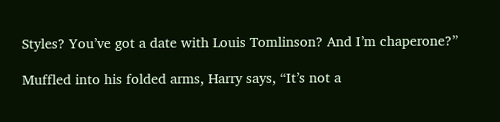Styles? You’ve got a date with Louis Tomlinson? And I’m chaperone?”

Muffled into his folded arms, Harry says, “It’s not a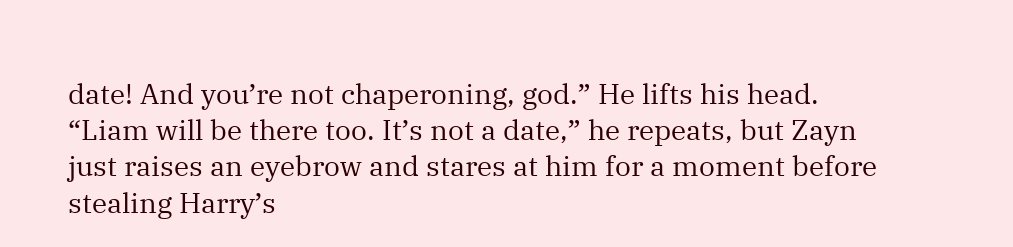date! And you’re not chaperoning, god.” He lifts his head. “Liam will be there too. It’s not a date,” he repeats, but Zayn just raises an eyebrow and stares at him for a moment before stealing Harry’s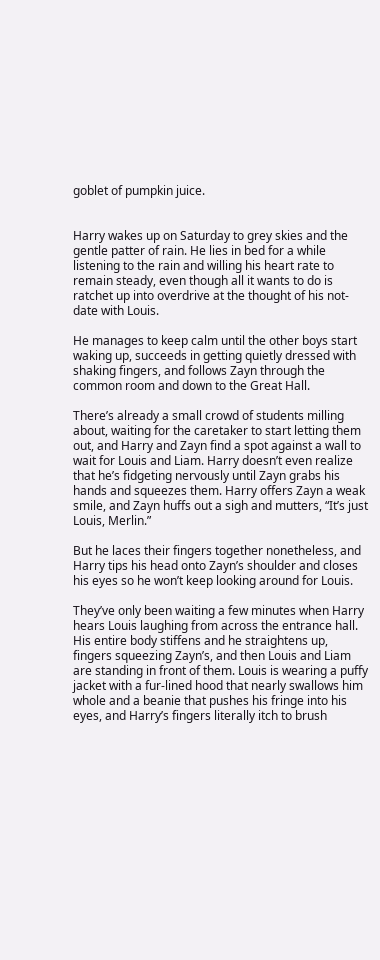goblet of pumpkin juice.


Harry wakes up on Saturday to grey skies and the gentle patter of rain. He lies in bed for a while listening to the rain and willing his heart rate to remain steady, even though all it wants to do is ratchet up into overdrive at the thought of his not-date with Louis.

He manages to keep calm until the other boys start waking up, succeeds in getting quietly dressed with shaking fingers, and follows Zayn through the common room and down to the Great Hall.

There’s already a small crowd of students milling about, waiting for the caretaker to start letting them out, and Harry and Zayn find a spot against a wall to wait for Louis and Liam. Harry doesn’t even realize that he’s fidgeting nervously until Zayn grabs his hands and squeezes them. Harry offers Zayn a weak smile, and Zayn huffs out a sigh and mutters, “It’s just Louis, Merlin.”

But he laces their fingers together nonetheless, and Harry tips his head onto Zayn’s shoulder and closes his eyes so he won’t keep looking around for Louis.

They’ve only been waiting a few minutes when Harry hears Louis laughing from across the entrance hall. His entire body stiffens and he straightens up, fingers squeezing Zayn’s, and then Louis and Liam are standing in front of them. Louis is wearing a puffy jacket with a fur-lined hood that nearly swallows him whole and a beanie that pushes his fringe into his eyes, and Harry’s fingers literally itch to brush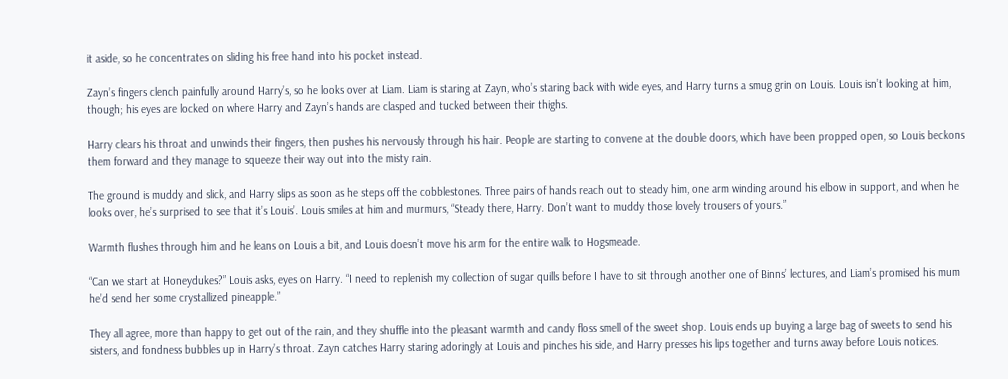it aside, so he concentrates on sliding his free hand into his pocket instead.

Zayn’s fingers clench painfully around Harry’s, so he looks over at Liam. Liam is staring at Zayn, who’s staring back with wide eyes, and Harry turns a smug grin on Louis. Louis isn’t looking at him, though; his eyes are locked on where Harry and Zayn’s hands are clasped and tucked between their thighs.

Harry clears his throat and unwinds their fingers, then pushes his nervously through his hair. People are starting to convene at the double doors, which have been propped open, so Louis beckons them forward and they manage to squeeze their way out into the misty rain.

The ground is muddy and slick, and Harry slips as soon as he steps off the cobblestones. Three pairs of hands reach out to steady him, one arm winding around his elbow in support, and when he looks over, he’s surprised to see that it’s Louis’. Louis smiles at him and murmurs, “Steady there, Harry. Don’t want to muddy those lovely trousers of yours.”

Warmth flushes through him and he leans on Louis a bit, and Louis doesn’t move his arm for the entire walk to Hogsmeade.

“Can we start at Honeydukes?” Louis asks, eyes on Harry. “I need to replenish my collection of sugar quills before I have to sit through another one of Binns’ lectures, and Liam’s promised his mum he’d send her some crystallized pineapple.”

They all agree, more than happy to get out of the rain, and they shuffle into the pleasant warmth and candy floss smell of the sweet shop. Louis ends up buying a large bag of sweets to send his sisters, and fondness bubbles up in Harry’s throat. Zayn catches Harry staring adoringly at Louis and pinches his side, and Harry presses his lips together and turns away before Louis notices.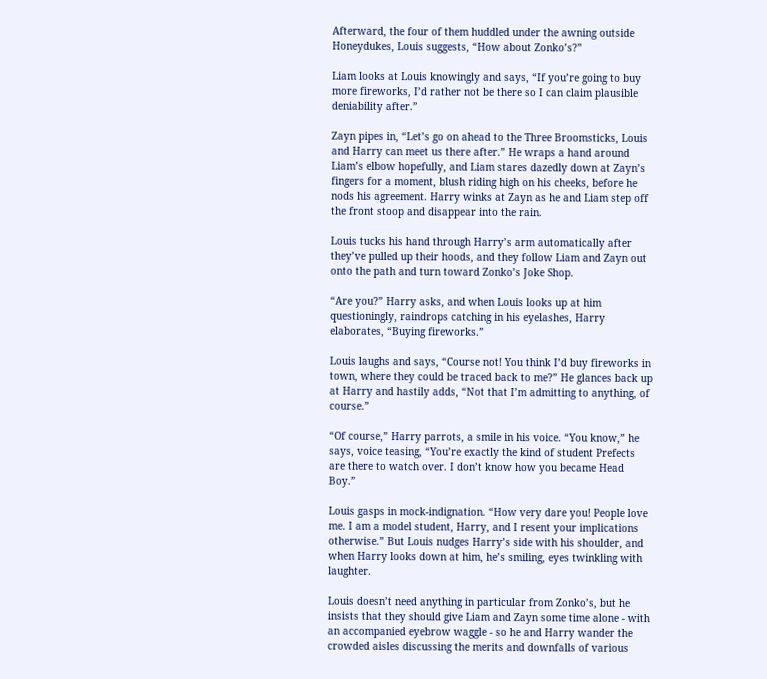Afterward, the four of them huddled under the awning outside Honeydukes, Louis suggests, “How about Zonko’s?”

Liam looks at Louis knowingly and says, “If you’re going to buy more fireworks, I’d rather not be there so I can claim plausible deniability after.”

Zayn pipes in, “Let’s go on ahead to the Three Broomsticks, Louis and Harry can meet us there after.” He wraps a hand around Liam’s elbow hopefully, and Liam stares dazedly down at Zayn’s fingers for a moment, blush riding high on his cheeks, before he nods his agreement. Harry winks at Zayn as he and Liam step off the front stoop and disappear into the rain.

Louis tucks his hand through Harry’s arm automatically after they’ve pulled up their hoods, and they follow Liam and Zayn out onto the path and turn toward Zonko’s Joke Shop.

“Are you?” Harry asks, and when Louis looks up at him questioningly, raindrops catching in his eyelashes, Harry elaborates, “Buying fireworks.”

Louis laughs and says, “Course not! You think I’d buy fireworks in town, where they could be traced back to me?” He glances back up at Harry and hastily adds, “Not that I’m admitting to anything, of course.”

“Of course,” Harry parrots, a smile in his voice. “You know,” he says, voice teasing, “You’re exactly the kind of student Prefects are there to watch over. I don’t know how you became Head Boy.”

Louis gasps in mock-indignation. “How very dare you! People love me. I am a model student, Harry, and I resent your implications otherwise.” But Louis nudges Harry’s side with his shoulder, and when Harry looks down at him, he’s smiling, eyes twinkling with laughter.

Louis doesn’t need anything in particular from Zonko’s, but he insists that they should give Liam and Zayn some time alone - with an accompanied eyebrow waggle - so he and Harry wander the crowded aisles discussing the merits and downfalls of various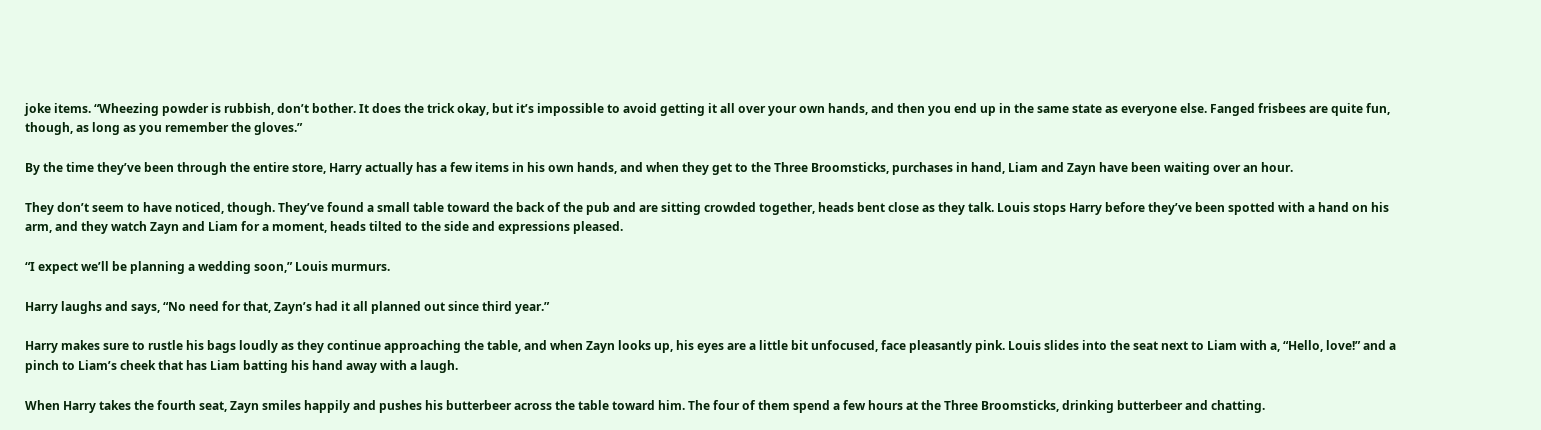joke items. “Wheezing powder is rubbish, don’t bother. It does the trick okay, but it’s impossible to avoid getting it all over your own hands, and then you end up in the same state as everyone else. Fanged frisbees are quite fun, though, as long as you remember the gloves.”

By the time they’ve been through the entire store, Harry actually has a few items in his own hands, and when they get to the Three Broomsticks, purchases in hand, Liam and Zayn have been waiting over an hour.

They don’t seem to have noticed, though. They’ve found a small table toward the back of the pub and are sitting crowded together, heads bent close as they talk. Louis stops Harry before they’ve been spotted with a hand on his arm, and they watch Zayn and Liam for a moment, heads tilted to the side and expressions pleased.

“I expect we’ll be planning a wedding soon,” Louis murmurs.

Harry laughs and says, “No need for that, Zayn’s had it all planned out since third year.”

Harry makes sure to rustle his bags loudly as they continue approaching the table, and when Zayn looks up, his eyes are a little bit unfocused, face pleasantly pink. Louis slides into the seat next to Liam with a, “Hello, love!” and a pinch to Liam’s cheek that has Liam batting his hand away with a laugh.

When Harry takes the fourth seat, Zayn smiles happily and pushes his butterbeer across the table toward him. The four of them spend a few hours at the Three Broomsticks, drinking butterbeer and chatting.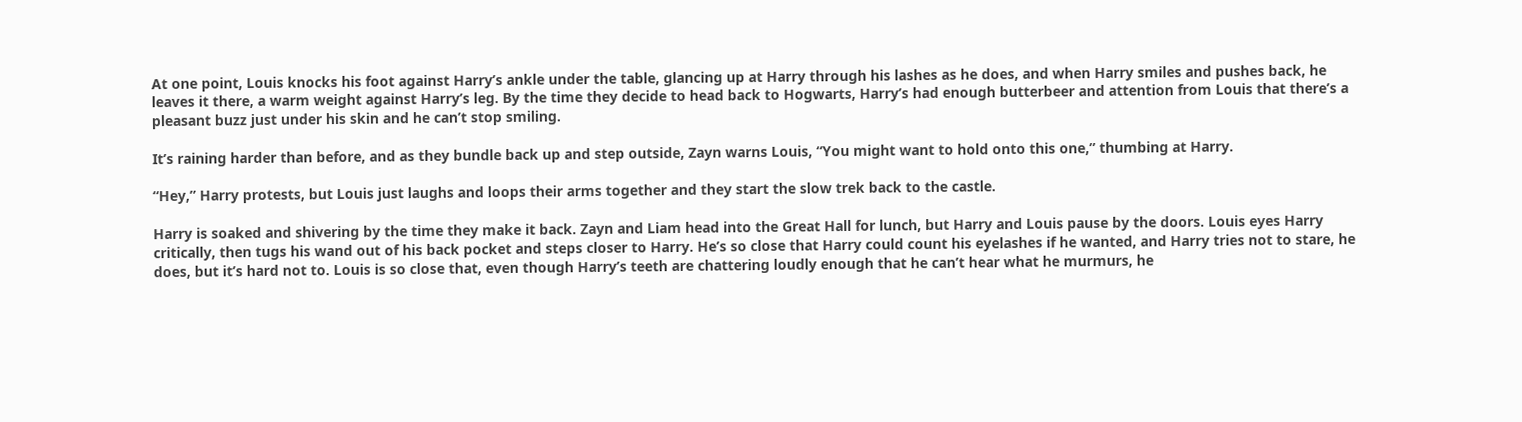At one point, Louis knocks his foot against Harry’s ankle under the table, glancing up at Harry through his lashes as he does, and when Harry smiles and pushes back, he leaves it there, a warm weight against Harry’s leg. By the time they decide to head back to Hogwarts, Harry’s had enough butterbeer and attention from Louis that there’s a pleasant buzz just under his skin and he can’t stop smiling.

It’s raining harder than before, and as they bundle back up and step outside, Zayn warns Louis, “You might want to hold onto this one,” thumbing at Harry.

“Hey,” Harry protests, but Louis just laughs and loops their arms together and they start the slow trek back to the castle.

Harry is soaked and shivering by the time they make it back. Zayn and Liam head into the Great Hall for lunch, but Harry and Louis pause by the doors. Louis eyes Harry critically, then tugs his wand out of his back pocket and steps closer to Harry. He’s so close that Harry could count his eyelashes if he wanted, and Harry tries not to stare, he does, but it’s hard not to. Louis is so close that, even though Harry’s teeth are chattering loudly enough that he can’t hear what he murmurs, he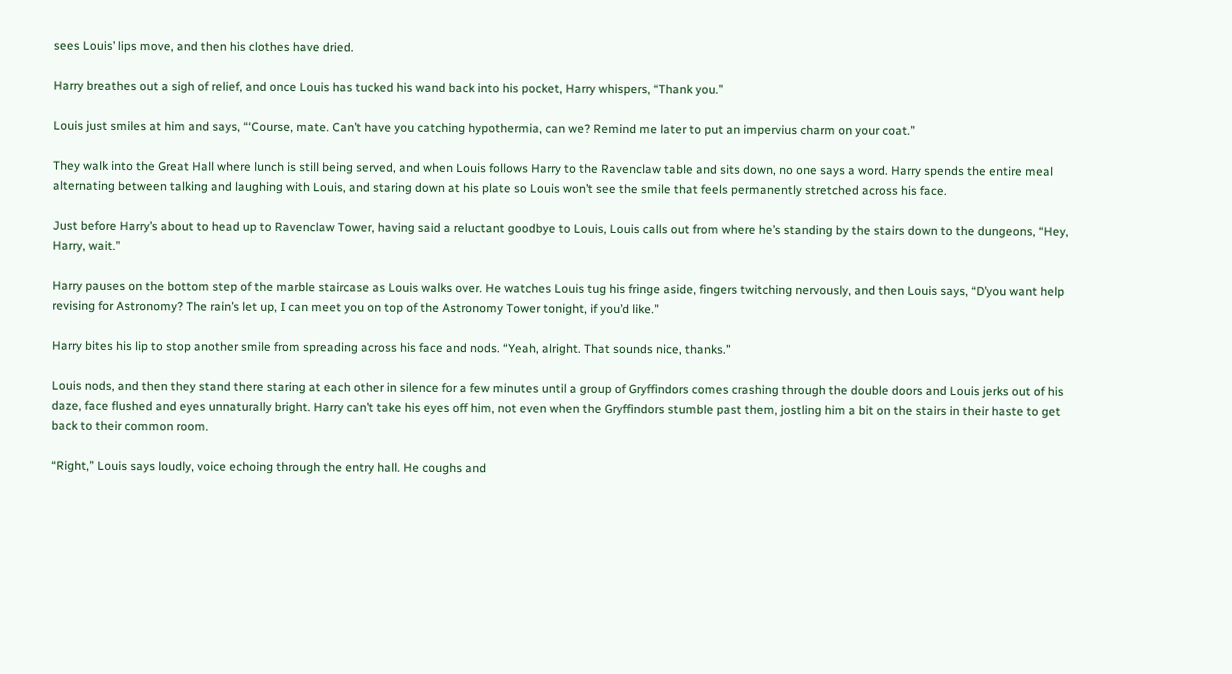sees Louis’ lips move, and then his clothes have dried.

Harry breathes out a sigh of relief, and once Louis has tucked his wand back into his pocket, Harry whispers, “Thank you.”

Louis just smiles at him and says, “‘Course, mate. Can’t have you catching hypothermia, can we? Remind me later to put an impervius charm on your coat.”

They walk into the Great Hall where lunch is still being served, and when Louis follows Harry to the Ravenclaw table and sits down, no one says a word. Harry spends the entire meal alternating between talking and laughing with Louis, and staring down at his plate so Louis won’t see the smile that feels permanently stretched across his face.

Just before Harry’s about to head up to Ravenclaw Tower, having said a reluctant goodbye to Louis, Louis calls out from where he’s standing by the stairs down to the dungeons, “Hey, Harry, wait.”

Harry pauses on the bottom step of the marble staircase as Louis walks over. He watches Louis tug his fringe aside, fingers twitching nervously, and then Louis says, “D’you want help revising for Astronomy? The rain’s let up, I can meet you on top of the Astronomy Tower tonight, if you’d like.”

Harry bites his lip to stop another smile from spreading across his face and nods. “Yeah, alright. That sounds nice, thanks.”

Louis nods, and then they stand there staring at each other in silence for a few minutes until a group of Gryffindors comes crashing through the double doors and Louis jerks out of his daze, face flushed and eyes unnaturally bright. Harry can’t take his eyes off him, not even when the Gryffindors stumble past them, jostling him a bit on the stairs in their haste to get back to their common room.

“Right,” Louis says loudly, voice echoing through the entry hall. He coughs and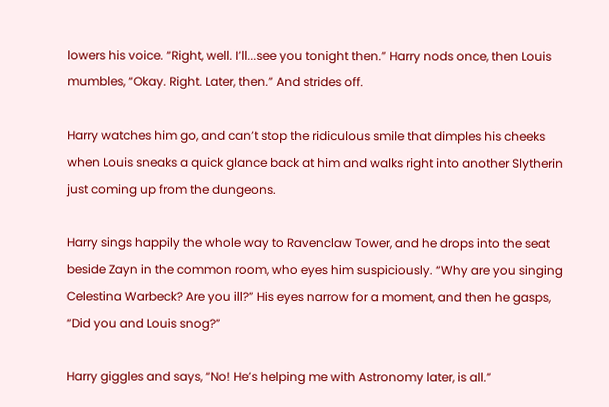lowers his voice. “Right, well. I’ll...see you tonight then.” Harry nods once, then Louis mumbles, “Okay. Right. Later, then.” And strides off.

Harry watches him go, and can’t stop the ridiculous smile that dimples his cheeks when Louis sneaks a quick glance back at him and walks right into another Slytherin just coming up from the dungeons.

Harry sings happily the whole way to Ravenclaw Tower, and he drops into the seat beside Zayn in the common room, who eyes him suspiciously. “Why are you singing Celestina Warbeck? Are you ill?” His eyes narrow for a moment, and then he gasps, “Did you and Louis snog?”

Harry giggles and says, “No! He’s helping me with Astronomy later, is all.”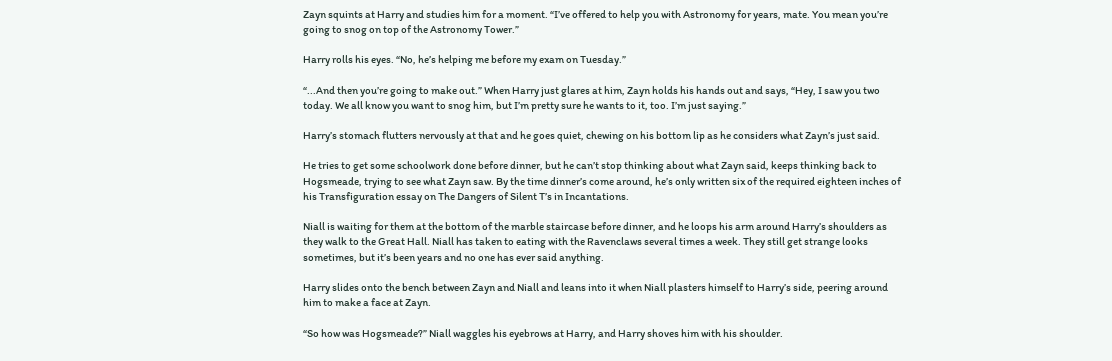Zayn squints at Harry and studies him for a moment. “I’ve offered to help you with Astronomy for years, mate. You mean you’re going to snog on top of the Astronomy Tower.”

Harry rolls his eyes. “No, he’s helping me before my exam on Tuesday.”

“...And then you’re going to make out.” When Harry just glares at him, Zayn holds his hands out and says, “Hey, I saw you two today. We all know you want to snog him, but I’m pretty sure he wants to it, too. I’m just saying.”

Harry’s stomach flutters nervously at that and he goes quiet, chewing on his bottom lip as he considers what Zayn’s just said.

He tries to get some schoolwork done before dinner, but he can’t stop thinking about what Zayn said, keeps thinking back to Hogsmeade, trying to see what Zayn saw. By the time dinner’s come around, he’s only written six of the required eighteen inches of his Transfiguration essay on The Dangers of Silent T’s in Incantations.

Niall is waiting for them at the bottom of the marble staircase before dinner, and he loops his arm around Harry’s shoulders as they walk to the Great Hall. Niall has taken to eating with the Ravenclaws several times a week. They still get strange looks sometimes, but it’s been years and no one has ever said anything.

Harry slides onto the bench between Zayn and Niall and leans into it when Niall plasters himself to Harry’s side, peering around him to make a face at Zayn.

“So how was Hogsmeade?” Niall waggles his eyebrows at Harry, and Harry shoves him with his shoulder.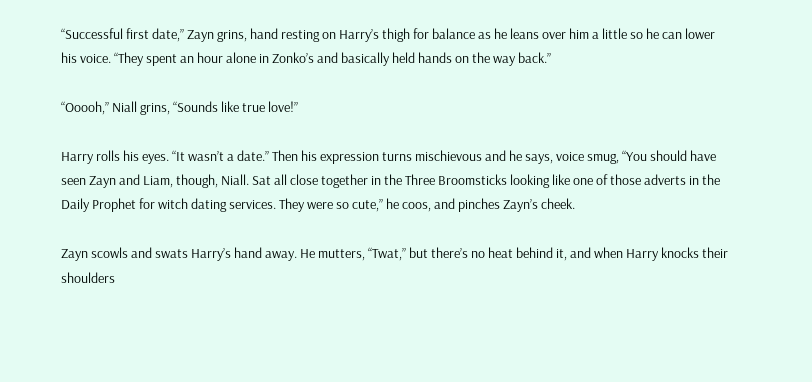“Successful first date,” Zayn grins, hand resting on Harry’s thigh for balance as he leans over him a little so he can lower his voice. “They spent an hour alone in Zonko’s and basically held hands on the way back.”

“Ooooh,” Niall grins, “Sounds like true love!”

Harry rolls his eyes. “It wasn’t a date.” Then his expression turns mischievous and he says, voice smug, “You should have seen Zayn and Liam, though, Niall. Sat all close together in the Three Broomsticks looking like one of those adverts in the Daily Prophet for witch dating services. They were so cute,” he coos, and pinches Zayn’s cheek.

Zayn scowls and swats Harry’s hand away. He mutters, “Twat,” but there’s no heat behind it, and when Harry knocks their shoulders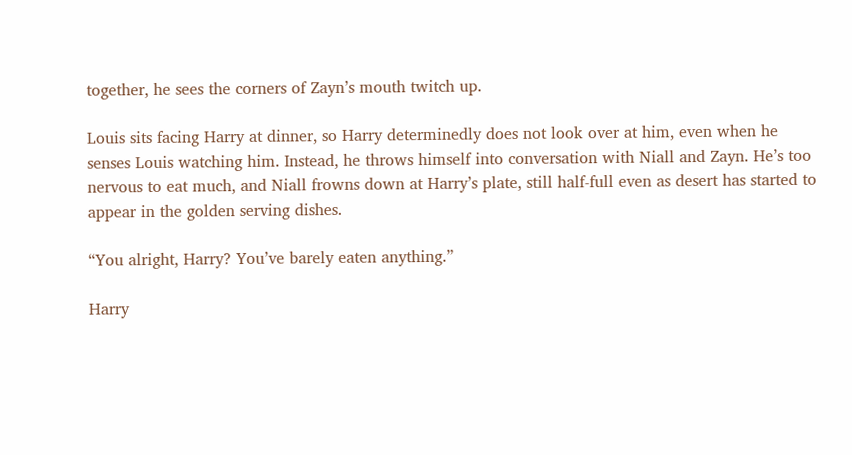together, he sees the corners of Zayn’s mouth twitch up.

Louis sits facing Harry at dinner, so Harry determinedly does not look over at him, even when he senses Louis watching him. Instead, he throws himself into conversation with Niall and Zayn. He’s too nervous to eat much, and Niall frowns down at Harry’s plate, still half-full even as desert has started to appear in the golden serving dishes.

“You alright, Harry? You’ve barely eaten anything.”

Harry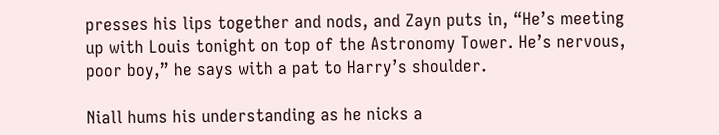presses his lips together and nods, and Zayn puts in, “He’s meeting up with Louis tonight on top of the Astronomy Tower. He’s nervous, poor boy,” he says with a pat to Harry’s shoulder.

Niall hums his understanding as he nicks a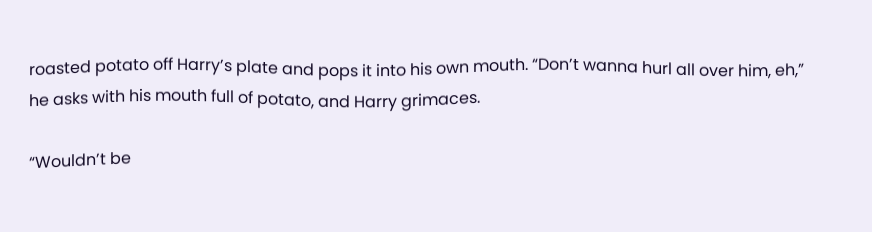roasted potato off Harry’s plate and pops it into his own mouth. “Don’t wanna hurl all over him, eh,” he asks with his mouth full of potato, and Harry grimaces.

“Wouldn’t be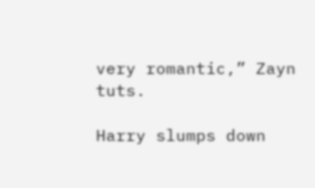very romantic,” Zayn tuts.

Harry slumps down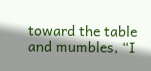toward the table and mumbles, “I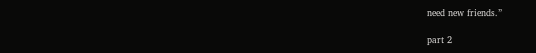need new friends.”

part 2